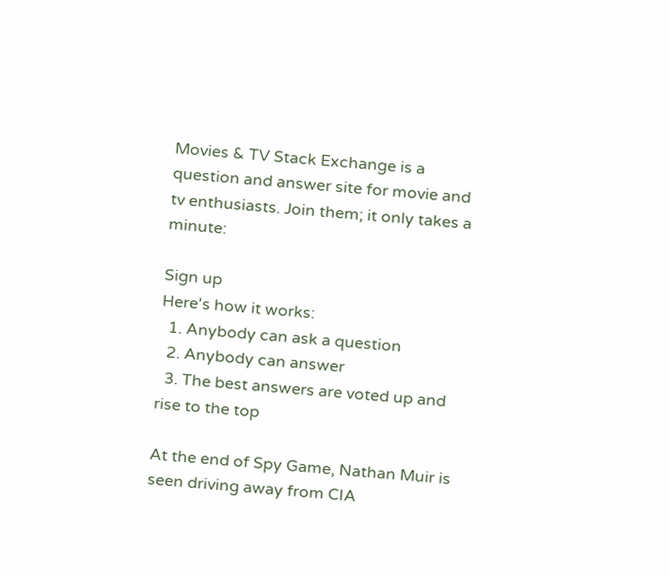Movies & TV Stack Exchange is a question and answer site for movie and tv enthusiasts. Join them; it only takes a minute:

Sign up
Here's how it works:
  1. Anybody can ask a question
  2. Anybody can answer
  3. The best answers are voted up and rise to the top

At the end of Spy Game, Nathan Muir is seen driving away from CIA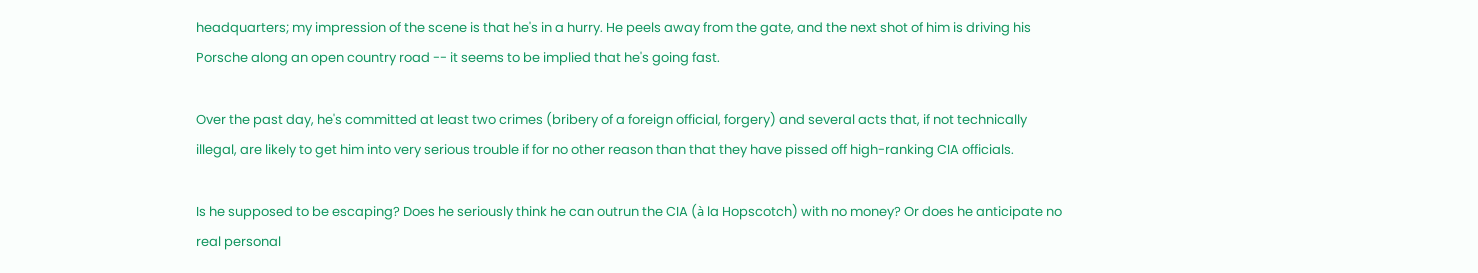headquarters; my impression of the scene is that he's in a hurry. He peels away from the gate, and the next shot of him is driving his Porsche along an open country road -- it seems to be implied that he's going fast.

Over the past day, he's committed at least two crimes (bribery of a foreign official, forgery) and several acts that, if not technically illegal, are likely to get him into very serious trouble if for no other reason than that they have pissed off high-ranking CIA officials.

Is he supposed to be escaping? Does he seriously think he can outrun the CIA (à la Hopscotch) with no money? Or does he anticipate no real personal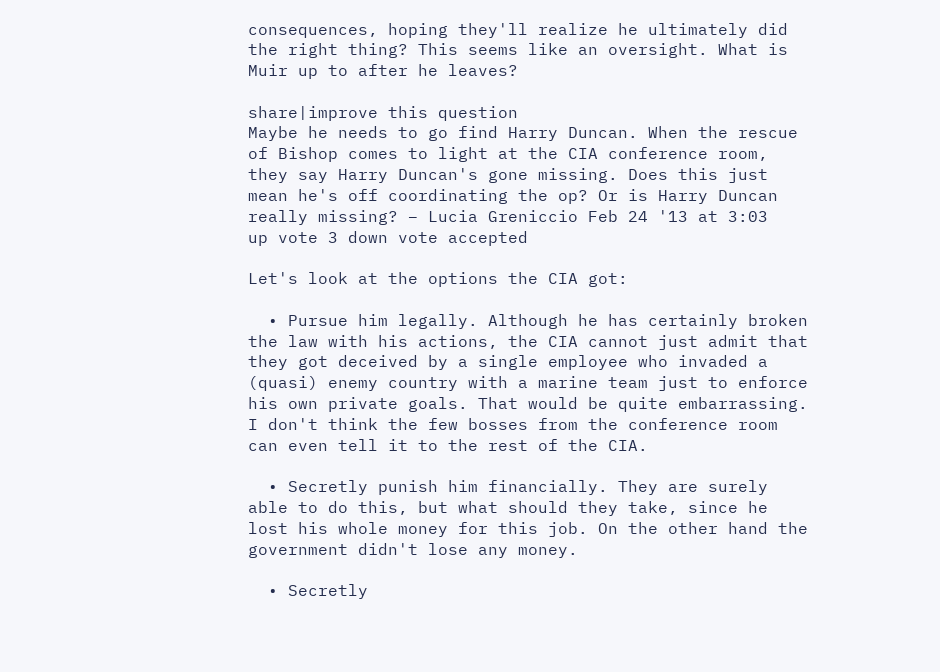consequences, hoping they'll realize he ultimately did the right thing? This seems like an oversight. What is Muir up to after he leaves?

share|improve this question
Maybe he needs to go find Harry Duncan. When the rescue of Bishop comes to light at the CIA conference room, they say Harry Duncan's gone missing. Does this just mean he's off coordinating the op? Or is Harry Duncan really missing? – Lucia Greniccio Feb 24 '13 at 3:03
up vote 3 down vote accepted

Let's look at the options the CIA got:

  • Pursue him legally. Although he has certainly broken the law with his actions, the CIA cannot just admit that they got deceived by a single employee who invaded a (quasi) enemy country with a marine team just to enforce his own private goals. That would be quite embarrassing. I don't think the few bosses from the conference room can even tell it to the rest of the CIA.

  • Secretly punish him financially. They are surely able to do this, but what should they take, since he lost his whole money for this job. On the other hand the government didn't lose any money.

  • Secretly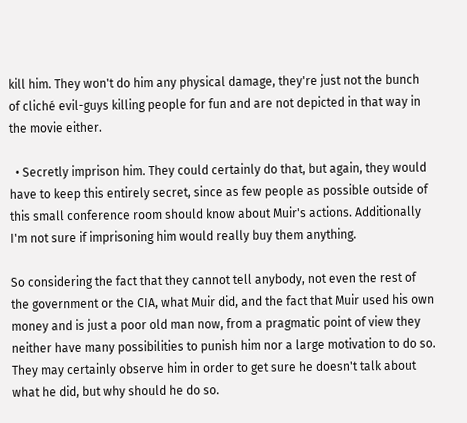kill him. They won't do him any physical damage, they're just not the bunch of cliché evil-guys killing people for fun and are not depicted in that way in the movie either.

  • Secretly imprison him. They could certainly do that, but again, they would have to keep this entirely secret, since as few people as possible outside of this small conference room should know about Muir's actions. Additionally I'm not sure if imprisoning him would really buy them anything.

So considering the fact that they cannot tell anybody, not even the rest of the government or the CIA, what Muir did, and the fact that Muir used his own money and is just a poor old man now, from a pragmatic point of view they neither have many possibilities to punish him nor a large motivation to do so. They may certainly observe him in order to get sure he doesn't talk about what he did, but why should he do so.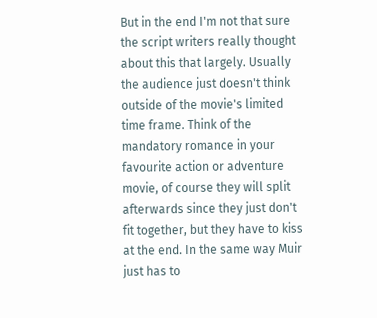But in the end I'm not that sure the script writers really thought about this that largely. Usually the audience just doesn't think outside of the movie's limited time frame. Think of the mandatory romance in your favourite action or adventure movie, of course they will split afterwards since they just don't fit together, but they have to kiss at the end. In the same way Muir just has to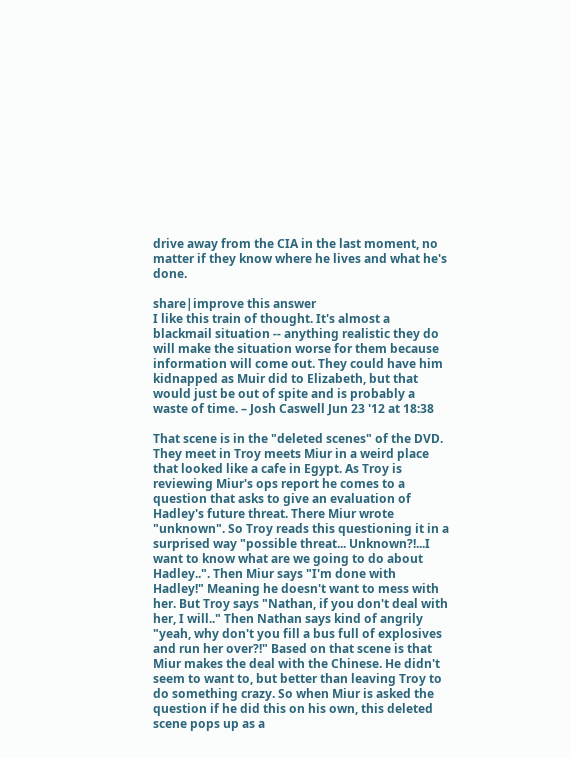drive away from the CIA in the last moment, no matter if they know where he lives and what he's done.

share|improve this answer
I like this train of thought. It's almost a blackmail situation -- anything realistic they do will make the situation worse for them because information will come out. They could have him kidnapped as Muir did to Elizabeth, but that would just be out of spite and is probably a waste of time. – Josh Caswell Jun 23 '12 at 18:38

That scene is in the "deleted scenes" of the DVD. They meet in Troy meets Miur in a weird place that looked like a cafe in Egypt. As Troy is reviewing Miur's ops report he comes to a question that asks to give an evaluation of Hadley's future threat. There Miur wrote "unknown". So Troy reads this questioning it in a surprised way "possible threat... Unknown?!...I want to know what are we going to do about Hadley..". Then Miur says "I'm done with Hadley!" Meaning he doesn't want to mess with her. But Troy says "Nathan, if you don't deal with her, I will.." Then Nathan says kind of angrily "yeah, why don't you fill a bus full of explosives and run her over?!" Based on that scene is that Miur makes the deal with the Chinese. He didn't seem to want to, but better than leaving Troy to do something crazy. So when Miur is asked the question if he did this on his own, this deleted scene pops up as a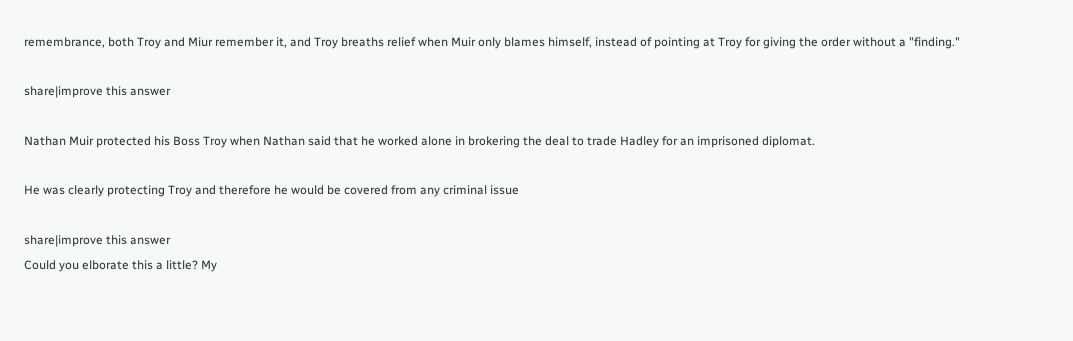remembrance, both Troy and Miur remember it, and Troy breaths relief when Muir only blames himself, instead of pointing at Troy for giving the order without a "finding."

share|improve this answer

Nathan Muir protected his Boss Troy when Nathan said that he worked alone in brokering the deal to trade Hadley for an imprisoned diplomat.

He was clearly protecting Troy and therefore he would be covered from any criminal issue

share|improve this answer
Could you elborate this a little? My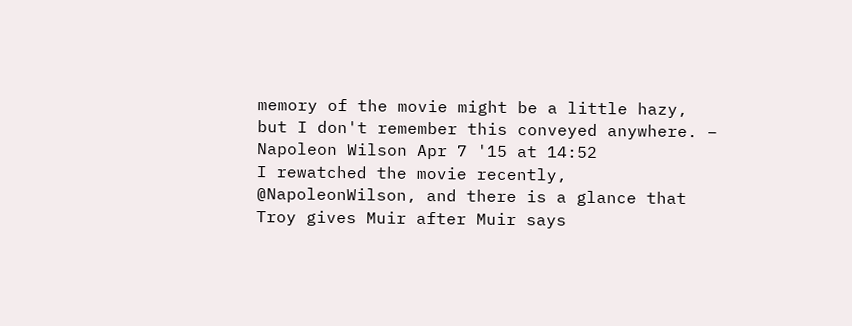memory of the movie might be a little hazy, but I don't remember this conveyed anywhere. – Napoleon Wilson Apr 7 '15 at 14:52
I rewatched the movie recently, @NapoleonWilson, and there is a glance that Troy gives Muir after Muir says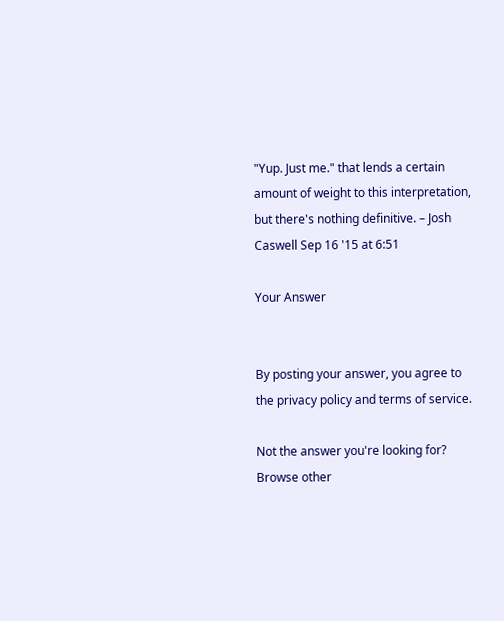"Yup. Just me." that lends a certain amount of weight to this interpretation, but there's nothing definitive. – Josh Caswell Sep 16 '15 at 6:51

Your Answer


By posting your answer, you agree to the privacy policy and terms of service.

Not the answer you're looking for? Browse other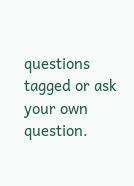questions tagged or ask your own question.